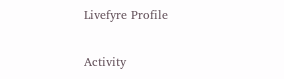Livefyre Profile

Activity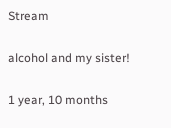Stream

alcohol and my sister!

1 year, 10 months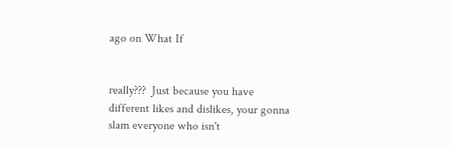ago on What If


really???  Just because you have different likes and dislikes, your gonna slam everyone who isn't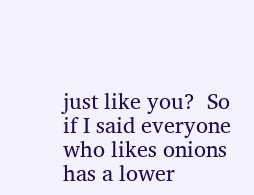just like you?  So if I said everyone who likes onions has a lower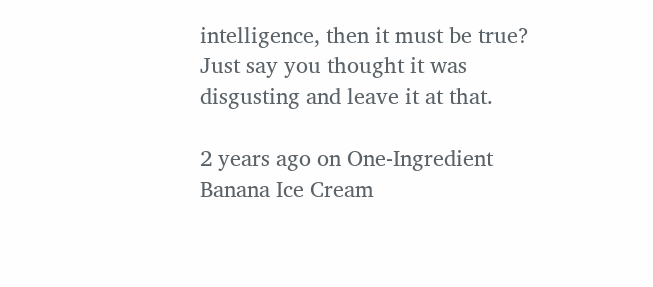intelligence, then it must be true?  Just say you thought it was disgusting and leave it at that.

2 years ago on One-Ingredient Banana Ice Cream